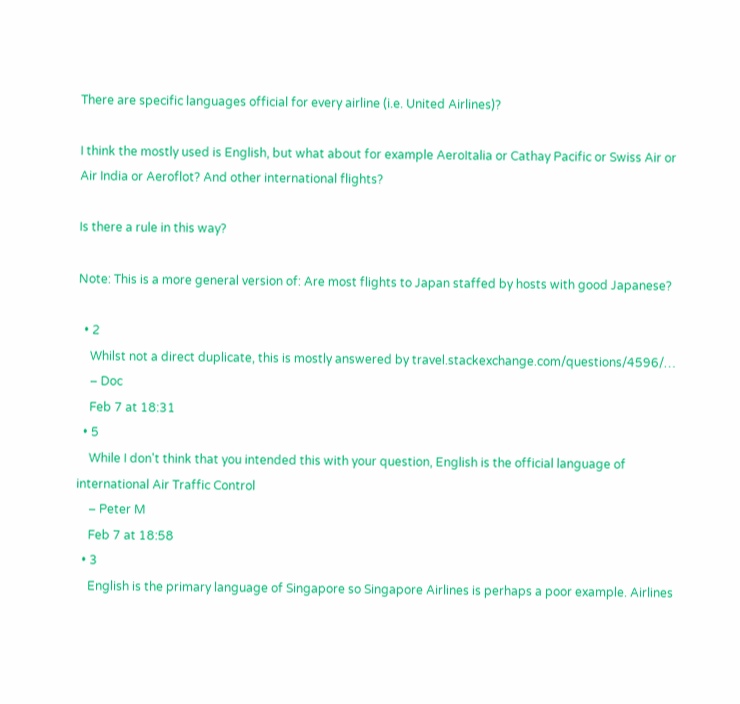There are specific languages official for every airline (i.e. United Airlines)?

I think the mostly used is English, but what about for example AeroItalia or Cathay Pacific or Swiss Air or Air India or Aeroflot? And other international flights?

Is there a rule in this way?

Note: This is a more general version of: Are most flights to Japan staffed by hosts with good Japanese?

  • 2
    Whilst not a direct duplicate, this is mostly answered by travel.stackexchange.com/questions/4596/…
    – Doc
    Feb 7 at 18:31
  • 5
    While I don't think that you intended this with your question, English is the official language of international Air Traffic Control
    – Peter M
    Feb 7 at 18:58
  • 3
    English is the primary language of Singapore so Singapore Airlines is perhaps a poor example. Airlines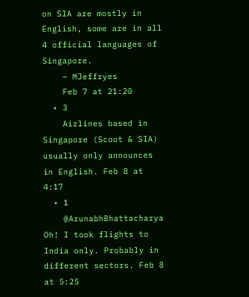on SIA are mostly in English, some are in all 4 official languages of Singapore.
    – MJeffryes
    Feb 7 at 21:20
  • 3
    Airlines based in Singapore (Scoot & SIA) usually only announces in English. Feb 8 at 4:17
  • 1
    @ArunabhBhattacharya Oh! I took flights to India only. Probably in different sectors. Feb 8 at 5:25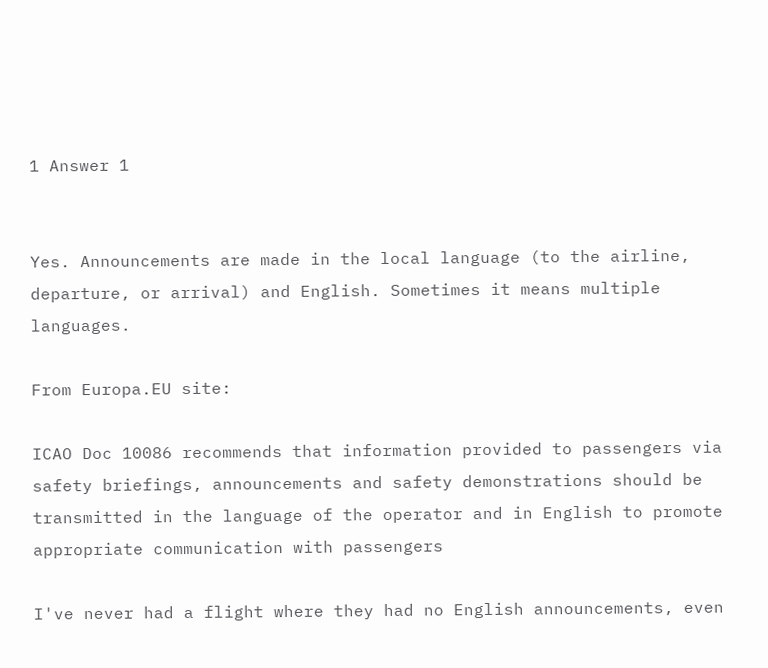1 Answer 1


Yes. Announcements are made in the local language (to the airline, departure, or arrival) and English. Sometimes it means multiple languages.

From Europa.EU site:

ICAO Doc 10086 recommends that information provided to passengers via safety briefings, announcements and safety demonstrations should be transmitted in the language of the operator and in English to promote appropriate communication with passengers

I've never had a flight where they had no English announcements, even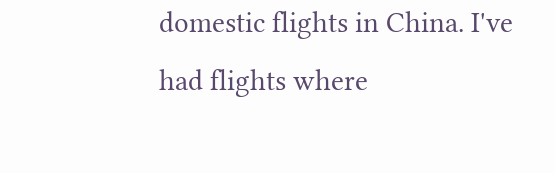domestic flights in China. I've had flights where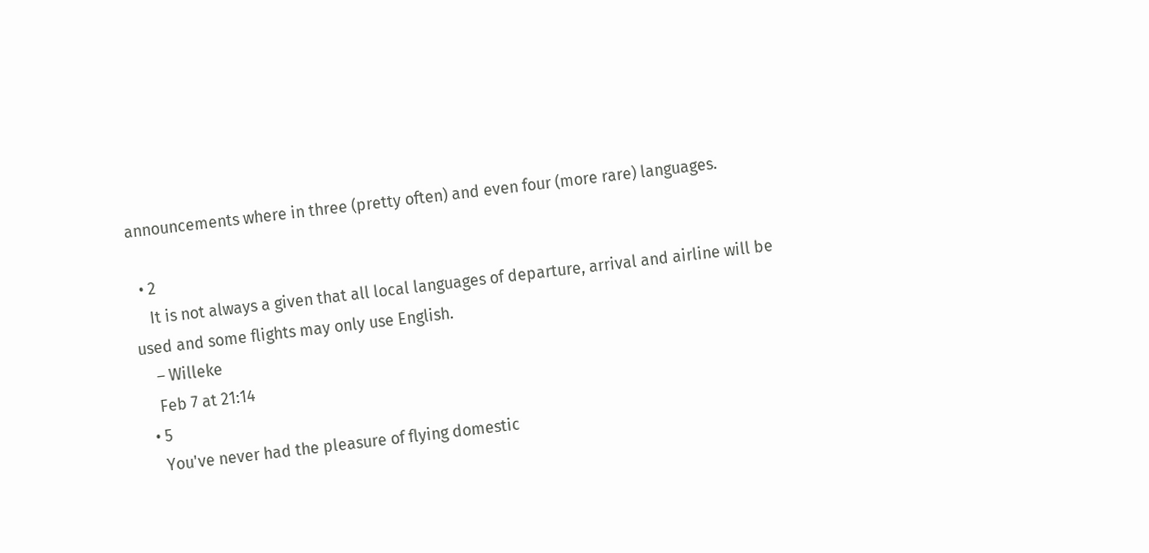announcements where in three (pretty often) and even four (more rare) languages.

  • 2
    It is not always a given that all local languages of departure, arrival and airline will be used and some flights may only use English.
    – Willeke
    Feb 7 at 21:14
  • 5
    You've never had the pleasure of flying domestic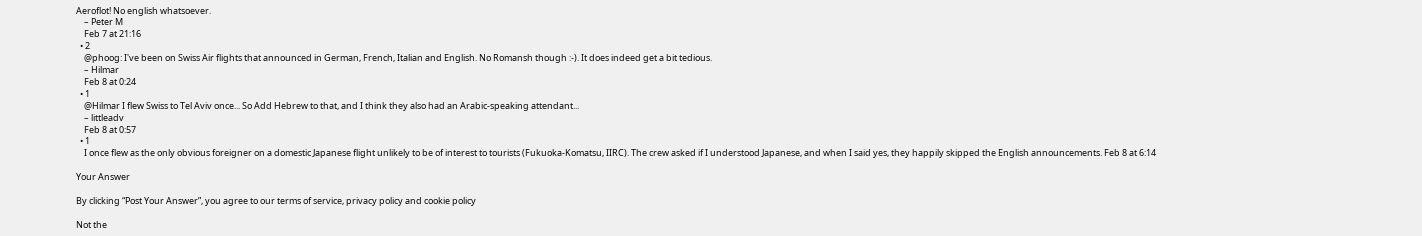Aeroflot! No english whatsoever.
    – Peter M
    Feb 7 at 21:16
  • 2
    @phoog: I've been on Swiss Air flights that announced in German, French, Italian and English. No Romansh though :-). It does indeed get a bit tedious.
    – Hilmar
    Feb 8 at 0:24
  • 1
    @Hilmar I flew Swiss to Tel Aviv once... So Add Hebrew to that, and I think they also had an Arabic-speaking attendant...
    – littleadv
    Feb 8 at 0:57
  • 1
    I once flew as the only obvious foreigner on a domestic Japanese flight unlikely to be of interest to tourists (Fukuoka-Komatsu, IIRC). The crew asked if I understood Japanese, and when I said yes, they happily skipped the English announcements. Feb 8 at 6:14

Your Answer

By clicking “Post Your Answer”, you agree to our terms of service, privacy policy and cookie policy

Not the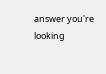answer you're looking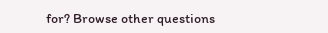for? Browse other questions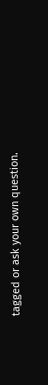tagged or ask your own question.